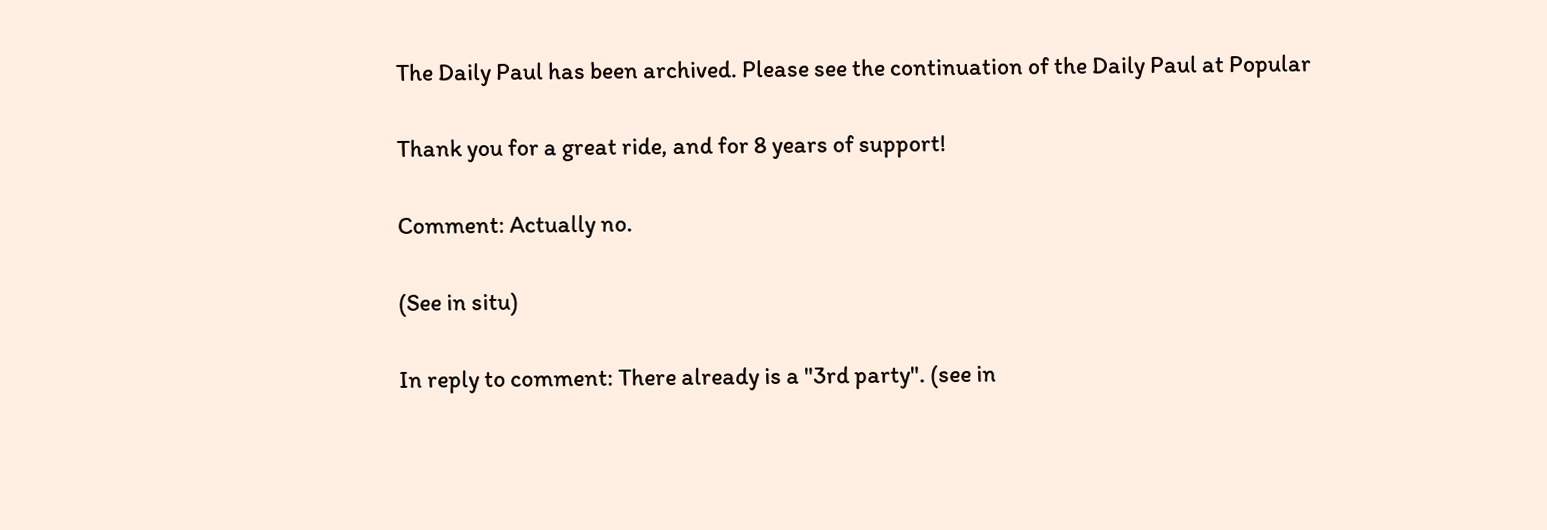The Daily Paul has been archived. Please see the continuation of the Daily Paul at Popular

Thank you for a great ride, and for 8 years of support!

Comment: Actually no.

(See in situ)

In reply to comment: There already is a "3rd party". (see in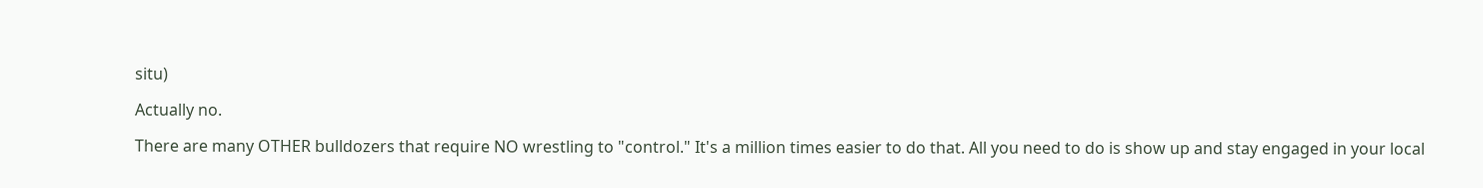situ)

Actually no.

There are many OTHER bulldozers that require NO wrestling to "control." It's a million times easier to do that. All you need to do is show up and stay engaged in your local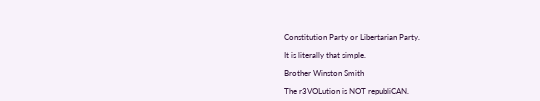Constitution Party or Libertarian Party.

It is literally that simple.

Brother Winston Smith

The r3VOLution is NOT republiCAN.